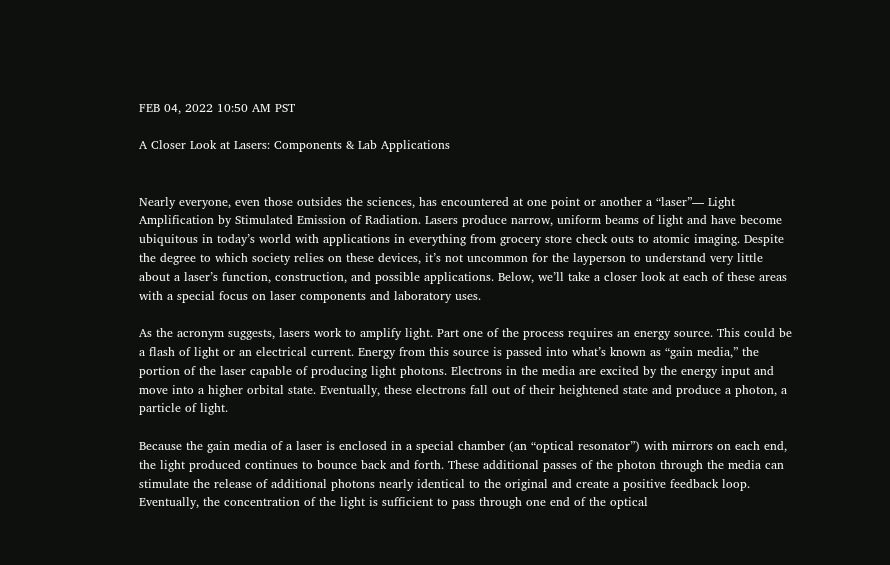FEB 04, 2022 10:50 AM PST

A Closer Look at Lasers: Components & Lab Applications


Nearly everyone, even those outsides the sciences, has encountered at one point or another a “laser”— Light Amplification by Stimulated Emission of Radiation. Lasers produce narrow, uniform beams of light and have become ubiquitous in today’s world with applications in everything from grocery store check outs to atomic imaging. Despite the degree to which society relies on these devices, it’s not uncommon for the layperson to understand very little about a laser’s function, construction, and possible applications. Below, we’ll take a closer look at each of these areas with a special focus on laser components and laboratory uses.

As the acronym suggests, lasers work to amplify light. Part one of the process requires an energy source. This could be a flash of light or an electrical current. Energy from this source is passed into what’s known as “gain media,” the portion of the laser capable of producing light photons. Electrons in the media are excited by the energy input and move into a higher orbital state. Eventually, these electrons fall out of their heightened state and produce a photon, a particle of light.

Because the gain media of a laser is enclosed in a special chamber (an “optical resonator”) with mirrors on each end, the light produced continues to bounce back and forth. These additional passes of the photon through the media can stimulate the release of additional photons nearly identical to the original and create a positive feedback loop. Eventually, the concentration of the light is sufficient to pass through one end of the optical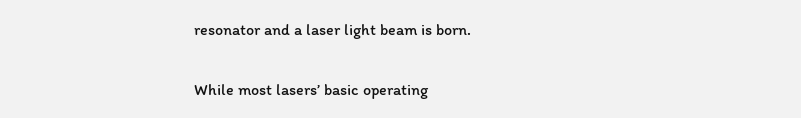resonator and a laser light beam is born.

While most lasers’ basic operating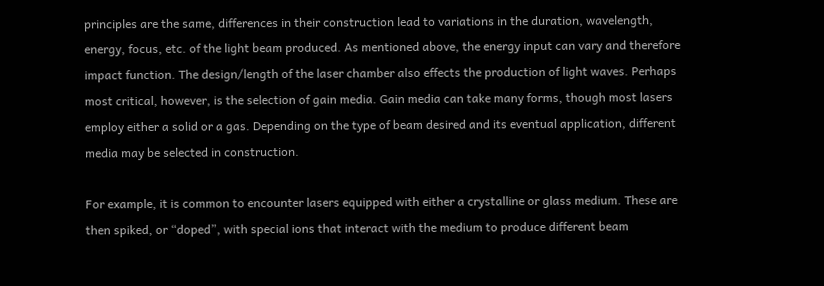principles are the same, differences in their construction lead to variations in the duration, wavelength, energy, focus, etc. of the light beam produced. As mentioned above, the energy input can vary and therefore impact function. The design/length of the laser chamber also effects the production of light waves. Perhaps most critical, however, is the selection of gain media. Gain media can take many forms, though most lasers employ either a solid or a gas. Depending on the type of beam desired and its eventual application, different media may be selected in construction.

For example, it is common to encounter lasers equipped with either a crystalline or glass medium. These are then spiked, or “doped”, with special ions that interact with the medium to produce different beam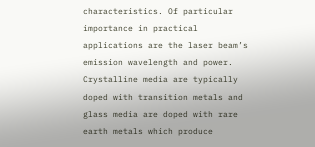characteristics. Of particular importance in practical applications are the laser beam’s emission wavelength and power. Crystalline media are typically doped with transition metals and glass media are doped with rare earth metals which produce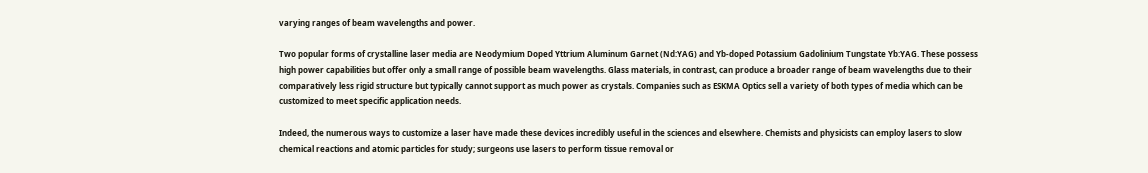varying ranges of beam wavelengths and power.

Two popular forms of crystalline laser media are Neodymium Doped Yttrium Aluminum Garnet (Nd:YAG) and Yb-doped Potassium Gadolinium Tungstate Yb:YAG. These possess high power capabilities but offer only a small range of possible beam wavelengths. Glass materials, in contrast, can produce a broader range of beam wavelengths due to their comparatively less rigid structure but typically cannot support as much power as crystals. Companies such as ESKMA Optics sell a variety of both types of media which can be customized to meet specific application needs.

Indeed, the numerous ways to customize a laser have made these devices incredibly useful in the sciences and elsewhere. Chemists and physicists can employ lasers to slow chemical reactions and atomic particles for study; surgeons use lasers to perform tissue removal or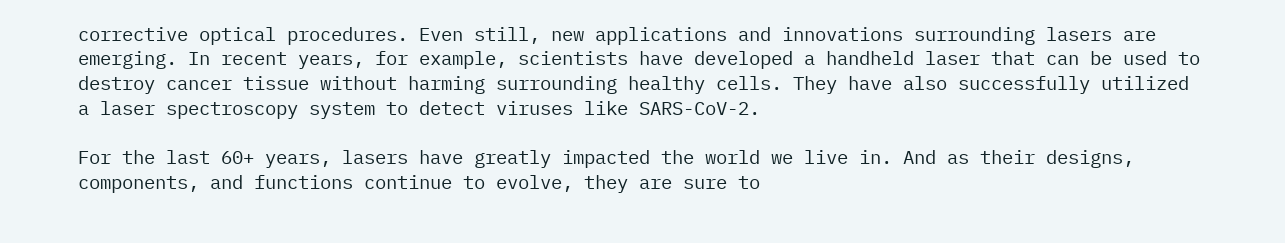corrective optical procedures. Even still, new applications and innovations surrounding lasers are emerging. In recent years, for example, scientists have developed a handheld laser that can be used to destroy cancer tissue without harming surrounding healthy cells. They have also successfully utilized a laser spectroscopy system to detect viruses like SARS-CoV-2.

For the last 60+ years, lasers have greatly impacted the world we live in. And as their designs, components, and functions continue to evolve, they are sure to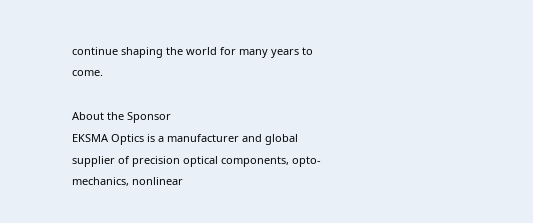continue shaping the world for many years to come.

About the Sponsor
EKSMA Optics is a manufacturer and global supplier of precision optical components, opto-mechanics, nonlinear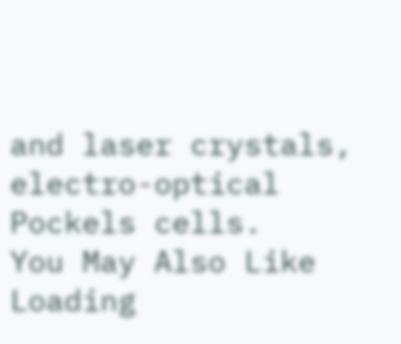and laser crystals, electro-optical Pockels cells.
You May Also Like
Loading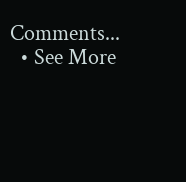Comments...
  • See More